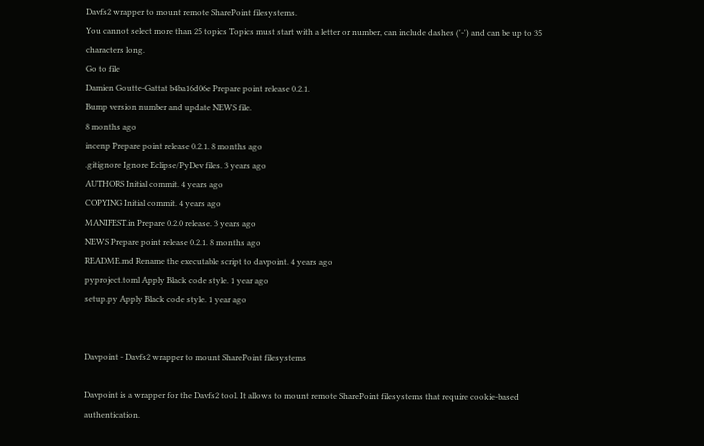Davfs2 wrapper to mount remote SharePoint filesystems.
You cannot select more than 25 topics Topics must start with a letter or number, can include dashes ('-') and can be up to 35 characters long.
Go to file
Damien Goutte-Gattat b4ba16d06e Prepare point release 0.2.1.
Bump version number and update NEWS file.
8 months ago
incenp Prepare point release 0.2.1. 8 months ago
.gitignore Ignore Eclipse/PyDev files. 3 years ago
AUTHORS Initial commit. 4 years ago
COPYING Initial commit. 4 years ago
MANIFEST.in Prepare 0.2.0 release. 3 years ago
NEWS Prepare point release 0.2.1. 8 months ago
README.md Rename the executable script to davpoint. 4 years ago
pyproject.toml Apply Black code style. 1 year ago
setup.py Apply Black code style. 1 year ago


Davpoint - Davfs2 wrapper to mount SharePoint filesystems

Davpoint is a wrapper for the Davfs2 tool. It allows to mount remote SharePoint filesystems that require cookie-based authentication.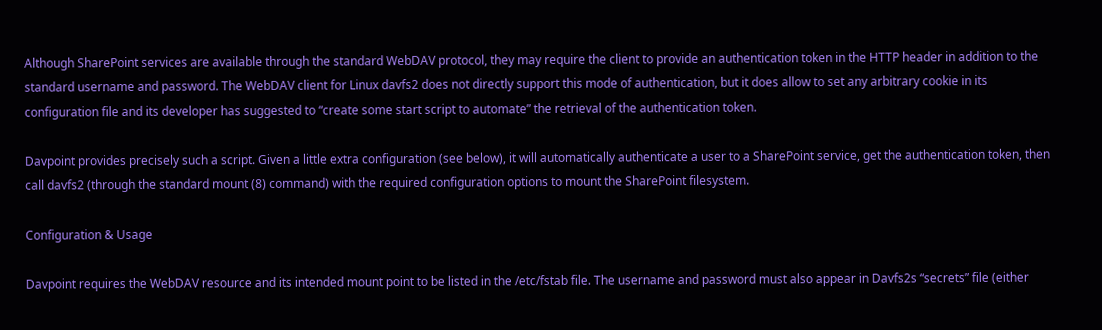Although SharePoint services are available through the standard WebDAV protocol, they may require the client to provide an authentication token in the HTTP header in addition to the standard username and password. The WebDAV client for Linux davfs2 does not directly support this mode of authentication, but it does allow to set any arbitrary cookie in its configuration file and its developer has suggested to “create some start script to automate” the retrieval of the authentication token.

Davpoint provides precisely such a script. Given a little extra configuration (see below), it will automatically authenticate a user to a SharePoint service, get the authentication token, then call davfs2 (through the standard mount (8) command) with the required configuration options to mount the SharePoint filesystem.

Configuration & Usage

Davpoint requires the WebDAV resource and its intended mount point to be listed in the /etc/fstab file. The username and password must also appear in Davfs2s “secrets” file (either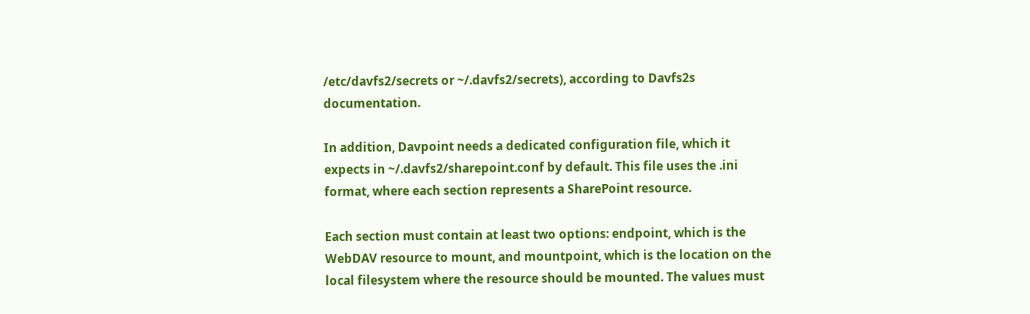/etc/davfs2/secrets or ~/.davfs2/secrets), according to Davfs2s documentation.

In addition, Davpoint needs a dedicated configuration file, which it expects in ~/.davfs2/sharepoint.conf by default. This file uses the .ini format, where each section represents a SharePoint resource.

Each section must contain at least two options: endpoint, which is the WebDAV resource to mount, and mountpoint, which is the location on the local filesystem where the resource should be mounted. The values must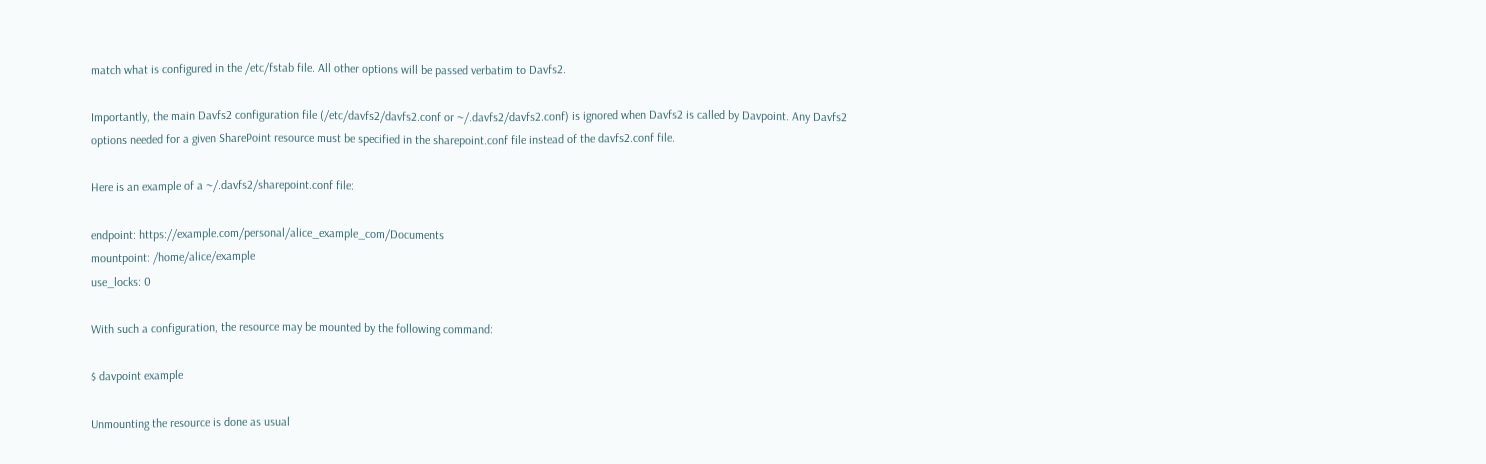match what is configured in the /etc/fstab file. All other options will be passed verbatim to Davfs2.

Importantly, the main Davfs2 configuration file (/etc/davfs2/davfs2.conf or ~/.davfs2/davfs2.conf) is ignored when Davfs2 is called by Davpoint. Any Davfs2 options needed for a given SharePoint resource must be specified in the sharepoint.conf file instead of the davfs2.conf file.

Here is an example of a ~/.davfs2/sharepoint.conf file:

endpoint: https://example.com/personal/alice_example_com/Documents
mountpoint: /home/alice/example
use_locks: 0

With such a configuration, the resource may be mounted by the following command:

$ davpoint example

Unmounting the resource is done as usual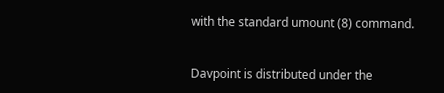with the standard umount (8) command.


Davpoint is distributed under the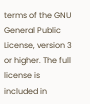terms of the GNU General Public License, version 3 or higher. The full license is included in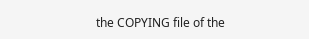the COPYING file of the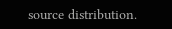source distribution.